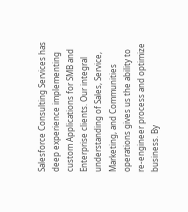Salesforce Consulting Services has deep experience implementing custom Applications for SMB and Enterprise clients. Our integral understanding of Sales, Service, Marketing, and Communities operations gives us the ability to re-engineer process and optimize business. By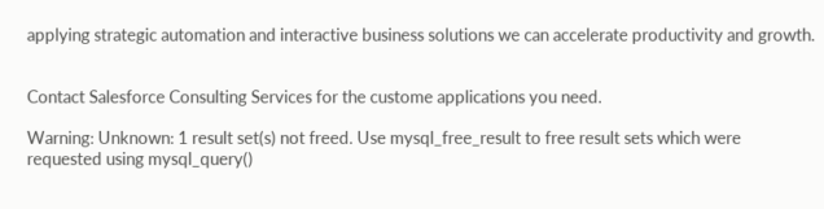applying strategic automation and interactive business solutions we can accelerate productivity and growth.


Contact Salesforce Consulting Services for the custome applications you need.

Warning: Unknown: 1 result set(s) not freed. Use mysql_free_result to free result sets which were requested using mysql_query()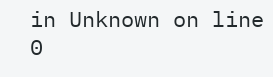in Unknown on line 0